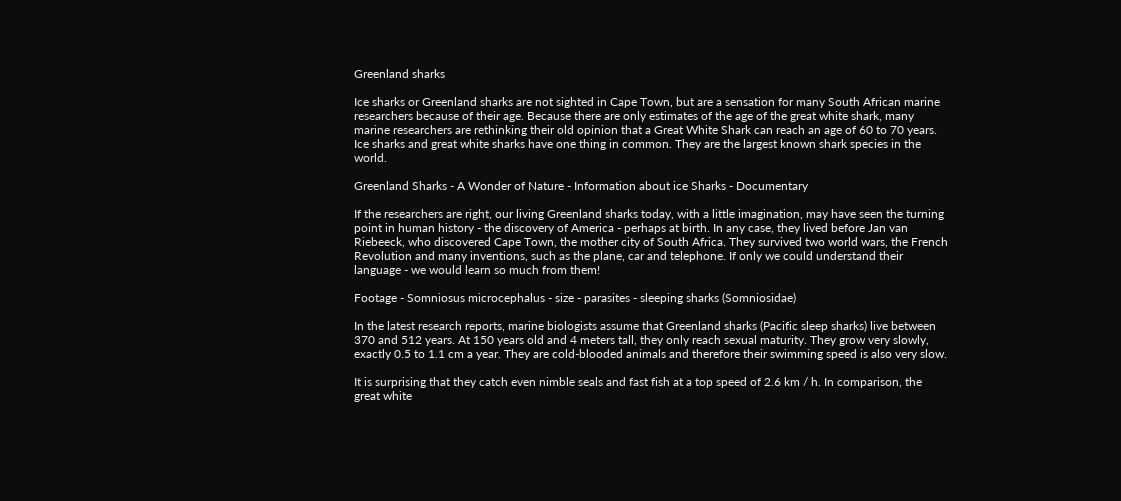Greenland sharks

Ice sharks or Greenland sharks are not sighted in Cape Town, but are a sensation for many South African marine researchers because of their age. Because there are only estimates of the age of the great white shark, many marine researchers are rethinking their old opinion that a Great White Shark can reach an age of 60 to 70 years. Ice sharks and great white sharks have one thing in common. They are the largest known shark species in the world.

Greenland Sharks - A Wonder of Nature - Information about ice Sharks - Documentary

If the researchers are right, our living Greenland sharks today, with a little imagination, may have seen the turning point in human history - the discovery of America - perhaps at birth. In any case, they lived before Jan van Riebeeck, who discovered Cape Town, the mother city of South Africa. They survived two world wars, the French Revolution and many inventions, such as the plane, car and telephone. If only we could understand their language - we would learn so much from them!

Footage - Somniosus microcephalus - size - parasites - sleeping sharks (Somniosidae)

In the latest research reports, marine biologists assume that Greenland sharks (Pacific sleep sharks) live between 370 and 512 years. At 150 years old and 4 meters tall, they only reach sexual maturity. They grow very slowly, exactly 0.5 to 1.1 cm a year. They are cold-blooded animals and therefore their swimming speed is also very slow.

It is surprising that they catch even nimble seals and fast fish at a top speed of 2.6 km / h. In comparison, the great white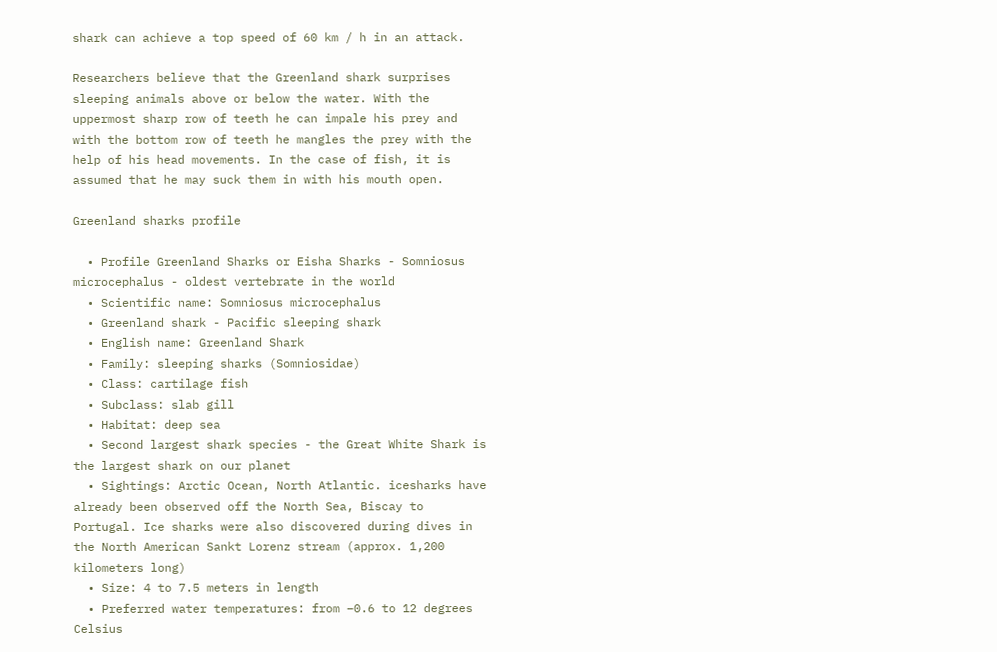shark can achieve a top speed of 60 km / h in an attack.

Researchers believe that the Greenland shark surprises sleeping animals above or below the water. With the uppermost sharp row of teeth he can impale his prey and with the bottom row of teeth he mangles the prey with the help of his head movements. In the case of fish, it is assumed that he may suck them in with his mouth open.

Greenland sharks profile

  • Profile Greenland Sharks or Eisha Sharks - Somniosus microcephalus - oldest vertebrate in the world
  • Scientific name: Somniosus microcephalus
  • Greenland shark - Pacific sleeping shark
  • English name: Greenland Shark
  • Family: sleeping sharks (Somniosidae)
  • Class: cartilage fish
  • Subclass: slab gill
  • Habitat: deep sea
  • Second largest shark species - the Great White Shark is the largest shark on our planet
  • Sightings: Arctic Ocean, North Atlantic. icesharks have already been observed off the North Sea, Biscay to Portugal. Ice sharks were also discovered during dives in the North American Sankt Lorenz stream (approx. 1,200 kilometers long)
  • Size: 4 to 7.5 meters in length
  • Preferred water temperatures: from –0.6 to 12 degrees Celsius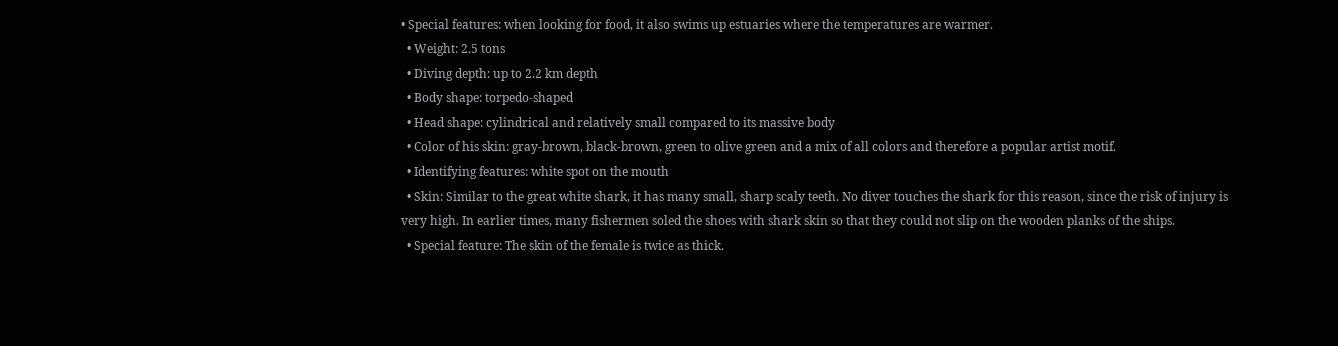• Special features: when looking for food, it also swims up estuaries where the temperatures are warmer.
  • Weight: 2.5 tons
  • Diving depth: up to 2.2 km depth
  • Body shape: torpedo-shaped
  • Head shape: cylindrical and relatively small compared to its massive body
  • Color of his skin: gray-brown, black-brown, green to olive green and a mix of all colors and therefore a popular artist motif.
  • Identifying features: white spot on the mouth
  • Skin: Similar to the great white shark, it has many small, sharp scaly teeth. No diver touches the shark for this reason, since the risk of injury is very high. In earlier times, many fishermen soled the shoes with shark skin so that they could not slip on the wooden planks of the ships.
  • Special feature: The skin of the female is twice as thick.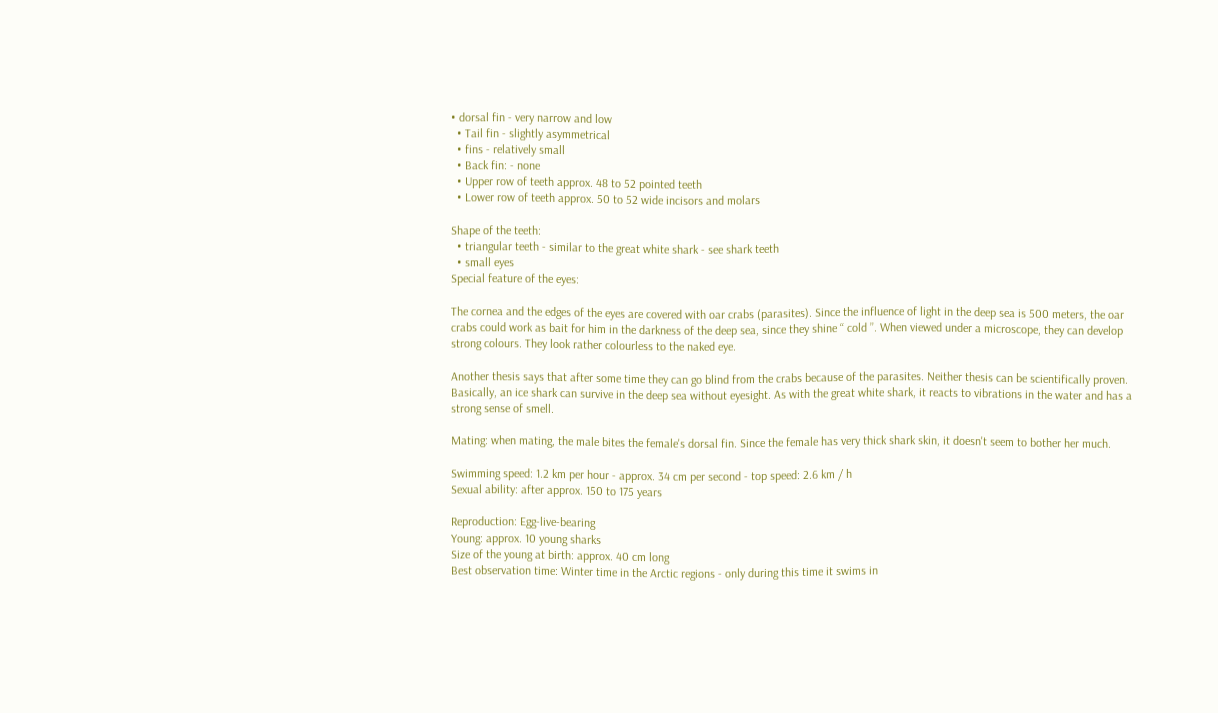• dorsal fin - very narrow and low
  • Tail fin - slightly asymmetrical
  • fins - relatively small
  • Back fin: - none
  • Upper row of teeth approx. 48 to 52 pointed teeth
  • Lower row of teeth approx. 50 to 52 wide incisors and molars

Shape of the teeth:
  • triangular teeth - similar to the great white shark - see shark teeth
  • small eyes
Special feature of the eyes:

The cornea and the edges of the eyes are covered with oar crabs (parasites). Since the influence of light in the deep sea is 500 meters, the oar crabs could work as bait for him in the darkness of the deep sea, since they shine ‘‘ cold ’’. When viewed under a microscope, they can develop strong colours. They look rather colourless to the naked eye.

Another thesis says that after some time they can go blind from the crabs because of the parasites. Neither thesis can be scientifically proven. Basically, an ice shark can survive in the deep sea without eyesight. As with the great white shark, it reacts to vibrations in the water and has a strong sense of smell.

Mating: when mating, the male bites the female's dorsal fin. Since the female has very thick shark skin, it doesn't seem to bother her much.

Swimming speed: 1.2 km per hour - approx. 34 cm per second - top speed: 2.6 km / h
Sexual ability: after approx. 150 to 175 years

Reproduction: Egg-live-bearing
Young: approx. 10 young sharks
Size of the young at birth: approx. 40 cm long
Best observation time: Winter time in the Arctic regions - only during this time it swims in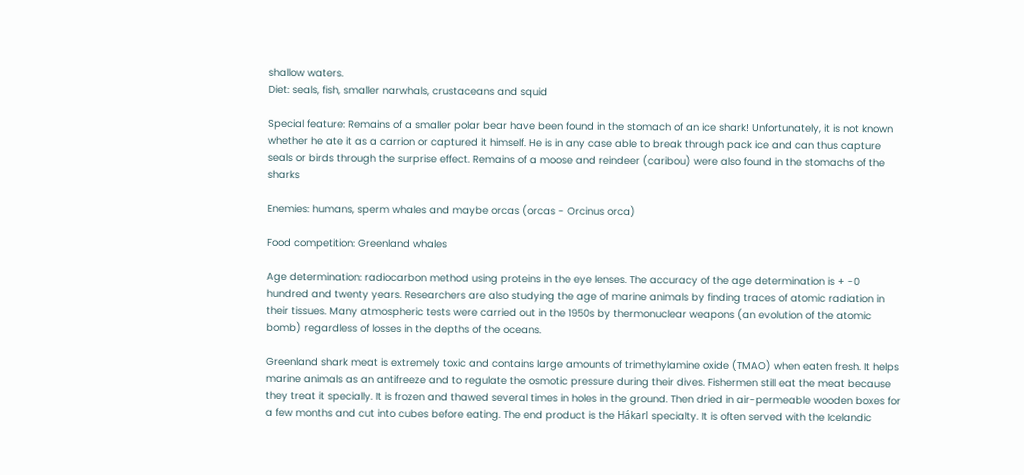shallow waters.
Diet: seals, fish, smaller narwhals, crustaceans and squid

Special feature: Remains of a smaller polar bear have been found in the stomach of an ice shark! Unfortunately, it is not known whether he ate it as a carrion or captured it himself. He is in any case able to break through pack ice and can thus capture seals or birds through the surprise effect. Remains of a moose and reindeer (caribou) were also found in the stomachs of the sharks

Enemies: humans, sperm whales and maybe orcas (orcas - Orcinus orca)

Food competition: Greenland whales

Age determination: radiocarbon method using proteins in the eye lenses. The accuracy of the age determination is + -0 hundred and twenty years. Researchers are also studying the age of marine animals by finding traces of atomic radiation in their tissues. Many atmospheric tests were carried out in the 1950s by thermonuclear weapons (an evolution of the atomic bomb) regardless of losses in the depths of the oceans.

Greenland shark meat is extremely toxic and contains large amounts of trimethylamine oxide (TMAO) when eaten fresh. It helps marine animals as an antifreeze and to regulate the osmotic pressure during their dives. Fishermen still eat the meat because they treat it specially. It is frozen and thawed several times in holes in the ground. Then dried in air-permeable wooden boxes for a few months and cut into cubes before eating. The end product is the Hákarl specialty. It is often served with the Icelandic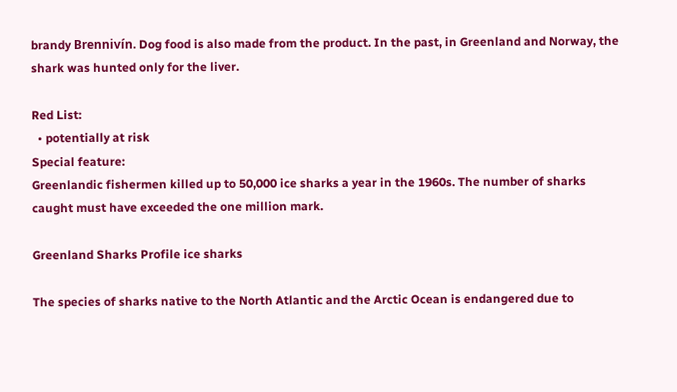brandy Brennivín. Dog food is also made from the product. In the past, in Greenland and Norway, the shark was hunted only for the liver.

Red List:
  • potentially at risk
Special feature:
Greenlandic fishermen killed up to 50,000 ice sharks a year in the 1960s. The number of sharks caught must have exceeded the one million mark.

Greenland Sharks Profile ice sharks

The species of sharks native to the North Atlantic and the Arctic Ocean is endangered due to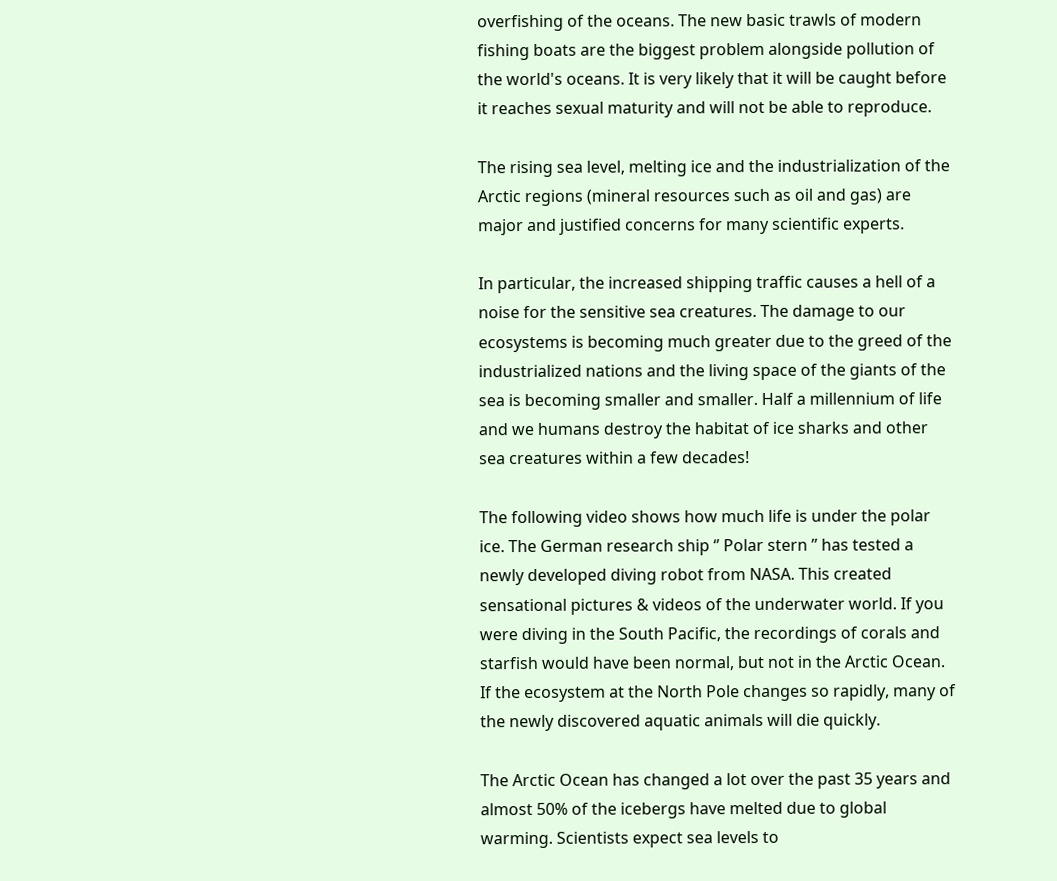overfishing of the oceans. The new basic trawls of modern fishing boats are the biggest problem alongside pollution of the world's oceans. It is very likely that it will be caught before it reaches sexual maturity and will not be able to reproduce.

The rising sea level, melting ice and the industrialization of the Arctic regions (mineral resources such as oil and gas) are major and justified concerns for many scientific experts.

In particular, the increased shipping traffic causes a hell of a noise for the sensitive sea creatures. The damage to our ecosystems is becoming much greater due to the greed of the industrialized nations and the living space of the giants of the sea is becoming smaller and smaller. Half a millennium of life and we humans destroy the habitat of ice sharks and other sea creatures within a few decades!

The following video shows how much life is under the polar ice. The German research ship ‘’ Polar stern ’’ has tested a newly developed diving robot from NASA. This created sensational pictures & videos of the underwater world. If you were diving in the South Pacific, the recordings of corals and starfish would have been normal, but not in the Arctic Ocean. If the ecosystem at the North Pole changes so rapidly, many of the newly discovered aquatic animals will die quickly.

The Arctic Ocean has changed a lot over the past 35 years and almost 50% of the icebergs have melted due to global warming. Scientists expect sea levels to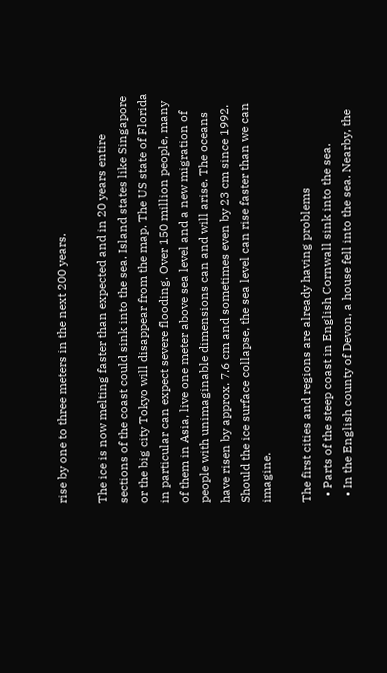rise by one to three meters in the next 200 years.

The ice is now melting faster than expected and in 20 years entire sections of the coast could sink into the sea. Island states like Singapore or the big city Tokyo will disappear from the map. The US state of Florida in particular can expect severe flooding. Over 150 million people, many of them in Asia, live one meter above sea level and a new migration of people with unimaginable dimensions can and will arise. The oceans have risen by approx. 7.6 cm and sometimes even by 23 cm since 1992. Should the ice surface collapse, the sea level can rise faster than we can imagine.

The first cities and regions are already having problems
  • Parts of the steep coast in English Cornwall sink into the sea.
  • In the English county of Devon, a house fell into the sea. Nearby, the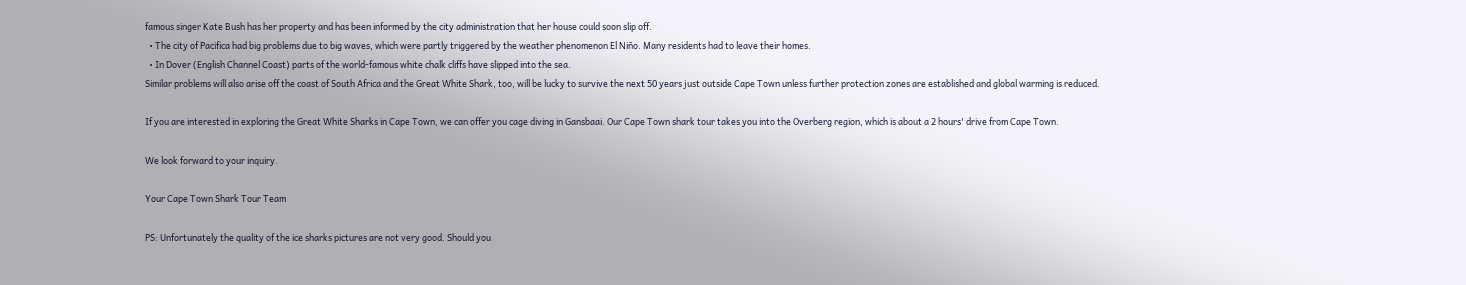famous singer Kate Bush has her property and has been informed by the city administration that her house could soon slip off.
  • The city of Pacifica had big problems due to big waves, which were partly triggered by the weather phenomenon El Niño. Many residents had to leave their homes.
  • In Dover (English Channel Coast) parts of the world-famous white chalk cliffs have slipped into the sea.
Similar problems will also arise off the coast of South Africa and the Great White Shark, too, will be lucky to survive the next 50 years just outside Cape Town unless further protection zones are established and global warming is reduced.

If you are interested in exploring the Great White Sharks in Cape Town, we can offer you cage diving in Gansbaai. Our Cape Town shark tour takes you into the Overberg region, which is about a 2 hours' drive from Cape Town.

We look forward to your inquiry.

Your Cape Town Shark Tour Team

PS: Unfortunately the quality of the ice sharks pictures are not very good. Should you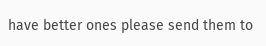have better ones please send them to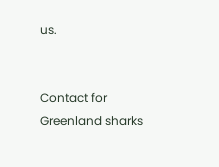us.


Contact for Greenland sharks